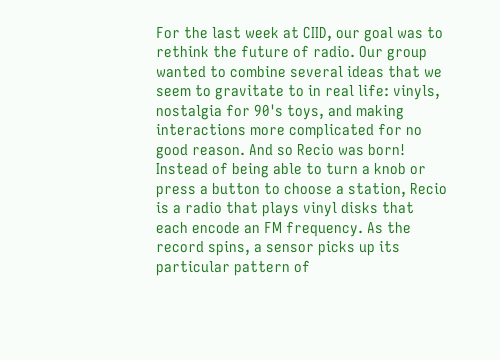For the last week at CIID, our goal was to rethink the future of radio. Our group wanted to combine several ideas that we seem to gravitate to in real life: vinyls, nostalgia for 90's toys, and making interactions more complicated for no good reason. And so Recio was born! Instead of being able to turn a knob or press a button to choose a station, Recio is a radio that plays vinyl disks that each encode an FM frequency. As the record spins, a sensor picks up its particular pattern of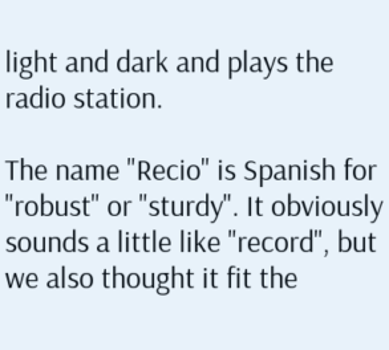light and dark and plays the radio station.

The name "Recio" is Spanish for "robust" or "sturdy". It obviously sounds a little like "record", but we also thought it fit the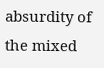absurdity of the mixed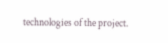technologies of the project.